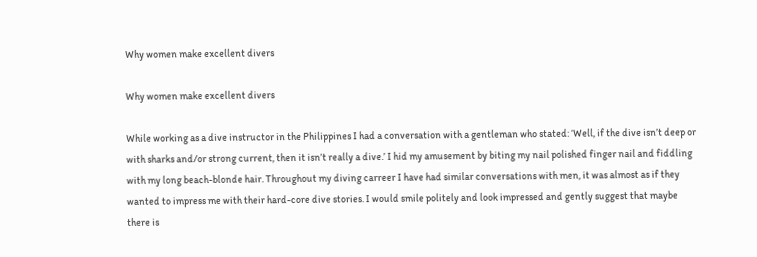Why women make excellent divers

Why women make excellent divers

While working as a dive instructor in the Philippines I had a conversation with a gentleman who stated: ‘Well, if the dive isn’t deep or with sharks and/or strong current, then it isn’t really a dive.’ I hid my amusement by biting my nail polished finger nail and fiddling with my long beach-blonde hair. Throughout my diving carreer I have had similar conversations with men, it was almost as if they wanted to impress me with their hard-core dive stories. I would smile politely and look impressed and gently suggest that maybe there is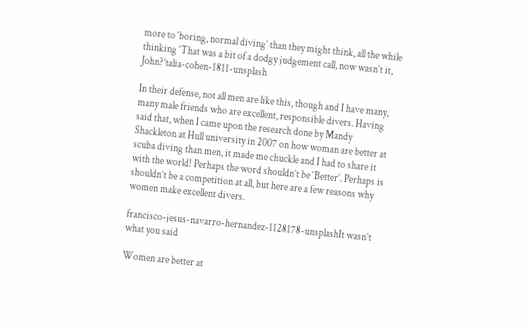more to ‘boring, normal diving’ than they might think, all the while thinking ‘That was a bit of a dodgy judgement call, now wasn’t it, John?’talia-cohen-1811-unsplash

In their defense, not all men are like this, though and I have many, many male friends who are excellent, responsible divers. Having said that, when I came upon the research done by Mandy Shackleton at Hull university in 2007 on how woman are better at scuba diving than men, it made me chuckle and I had to share it with the world! Perhaps the word shouldn’t be ‘Better’. Perhaps is shouldn’t be a competition at all, but here are a few reasons why women make excellent divers.

francisco-jesus-navarro-hernandez-1128178-unsplashIt wasn’t what you said

Women are better at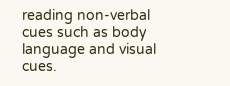reading non-verbal cues such as body language and visual cues.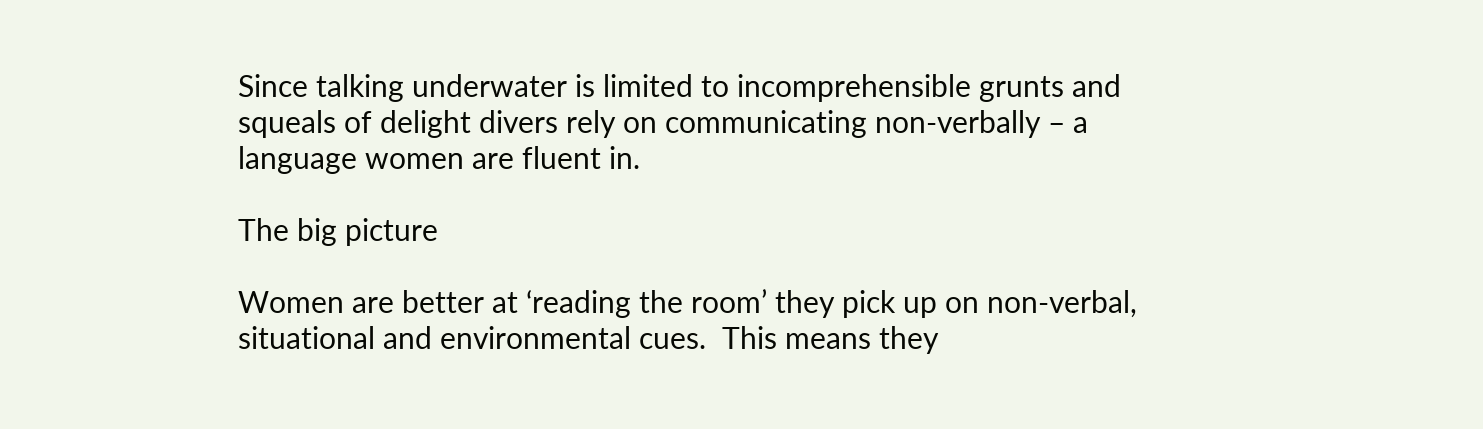Since talking underwater is limited to incomprehensible grunts and squeals of delight divers rely on communicating non-verbally – a language women are fluent in.

The big picture

Women are better at ‘reading the room’ they pick up on non-verbal, situational and environmental cues.  This means they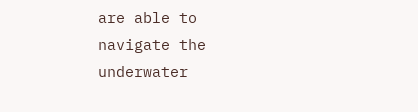are able to navigate the underwater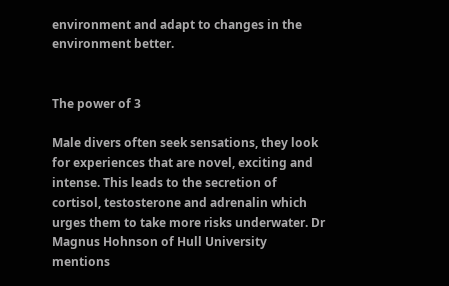environment and adapt to changes in the environment better.


The power of 3

Male divers often seek sensations, they look for experiences that are novel, exciting and intense. This leads to the secretion of cortisol, testosterone and adrenalin which urges them to take more risks underwater. Dr Magnus Hohnson of Hull University mentions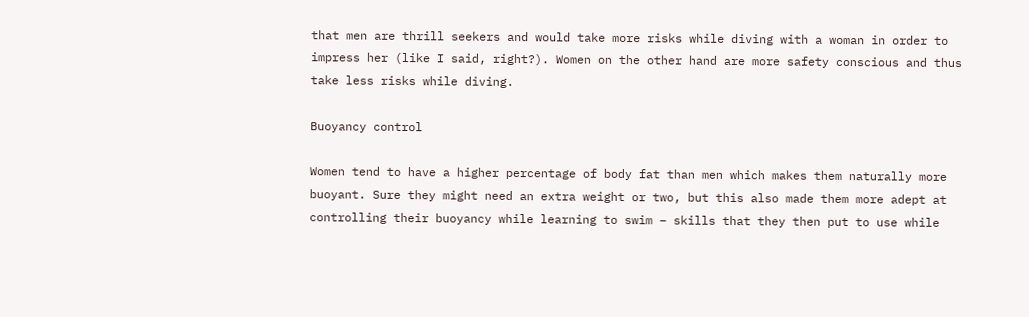that men are thrill seekers and would take more risks while diving with a woman in order to impress her (like I said, right?). Women on the other hand are more safety conscious and thus take less risks while diving.

Buoyancy control

Women tend to have a higher percentage of body fat than men which makes them naturally more buoyant. Sure they might need an extra weight or two, but this also made them more adept at controlling their buoyancy while learning to swim – skills that they then put to use while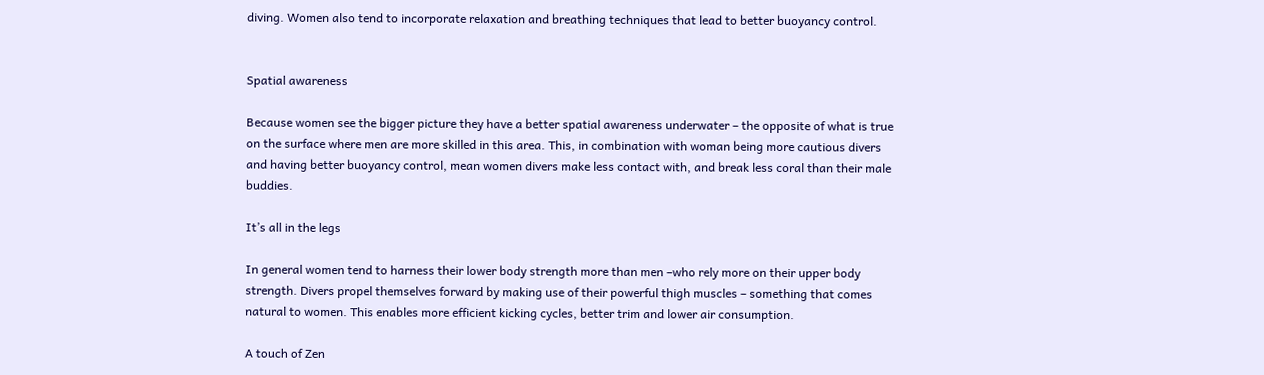diving. Women also tend to incorporate relaxation and breathing techniques that lead to better buoyancy control.


Spatial awareness

Because women see the bigger picture they have a better spatial awareness underwater – the opposite of what is true on the surface where men are more skilled in this area. This, in combination with woman being more cautious divers and having better buoyancy control, mean women divers make less contact with, and break less coral than their male buddies.

It’s all in the legs

In general women tend to harness their lower body strength more than men –who rely more on their upper body strength. Divers propel themselves forward by making use of their powerful thigh muscles – something that comes natural to women. This enables more efficient kicking cycles, better trim and lower air consumption.

A touch of Zen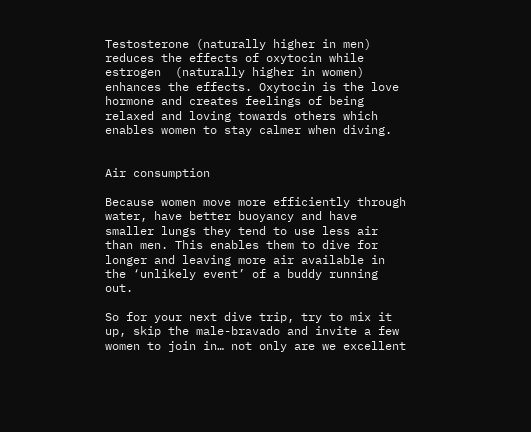Testosterone (naturally higher in men) reduces the effects of oxytocin while estrogen  (naturally higher in women) enhances the effects. Oxytocin is the love hormone and creates feelings of being relaxed and loving towards others which enables women to stay calmer when diving.


Air consumption

Because women move more efficiently through water, have better buoyancy and have smaller lungs they tend to use less air than men. This enables them to dive for longer and leaving more air available in the ‘unlikely event’ of a buddy running out.

So for your next dive trip, try to mix it up, skip the male-bravado and invite a few women to join in… not only are we excellent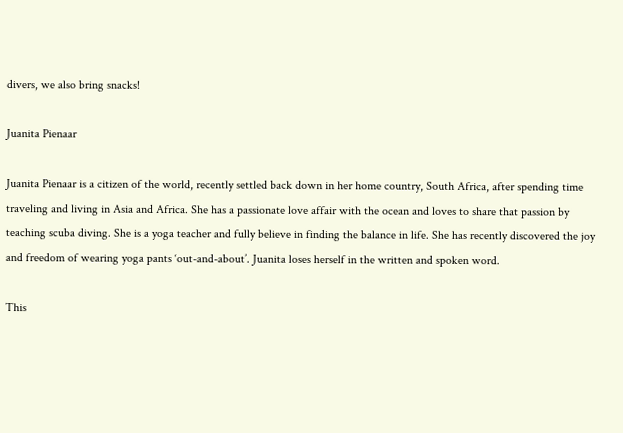divers, we also bring snacks!

Juanita Pienaar

Juanita Pienaar is a citizen of the world, recently settled back down in her home country, South Africa, after spending time traveling and living in Asia and Africa. She has a passionate love affair with the ocean and loves to share that passion by teaching scuba diving. She is a yoga teacher and fully believe in finding the balance in life. She has recently discovered the joy and freedom of wearing yoga pants ‘out-and-about’. Juanita loses herself in the written and spoken word.

This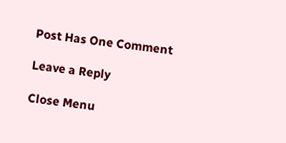Post Has One Comment

Leave a Reply

Close Menu